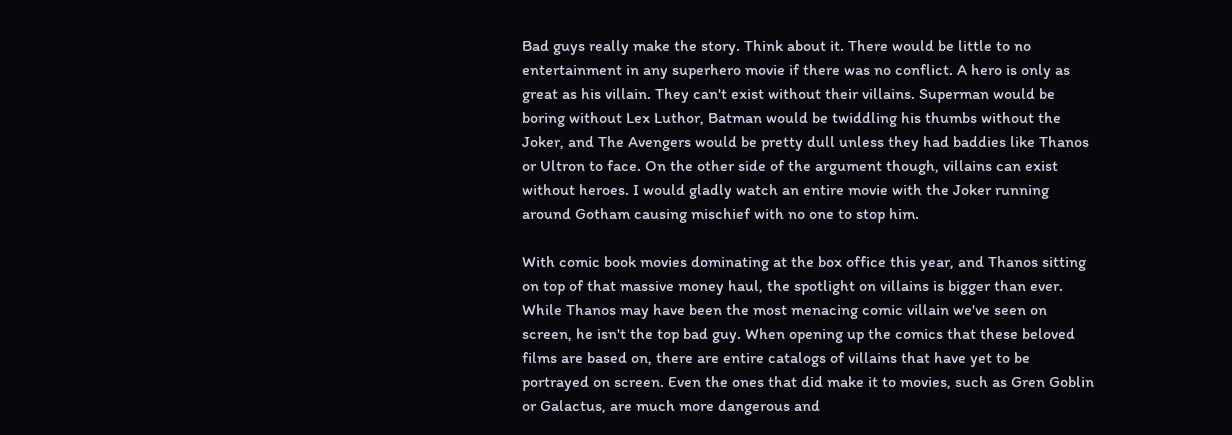Bad guys really make the story. Think about it. There would be little to no entertainment in any superhero movie if there was no conflict. A hero is only as great as his villain. They can't exist without their villains. Superman would be boring without Lex Luthor, Batman would be twiddling his thumbs without the Joker, and The Avengers would be pretty dull unless they had baddies like Thanos or Ultron to face. On the other side of the argument though, villains can exist without heroes. I would gladly watch an entire movie with the Joker running around Gotham causing mischief with no one to stop him.

With comic book movies dominating at the box office this year, and Thanos sitting on top of that massive money haul, the spotlight on villains is bigger than ever. While Thanos may have been the most menacing comic villain we've seen on screen, he isn't the top bad guy. When opening up the comics that these beloved films are based on, there are entire catalogs of villains that have yet to be portrayed on screen. Even the ones that did make it to movies, such as Gren Goblin or Galactus, are much more dangerous and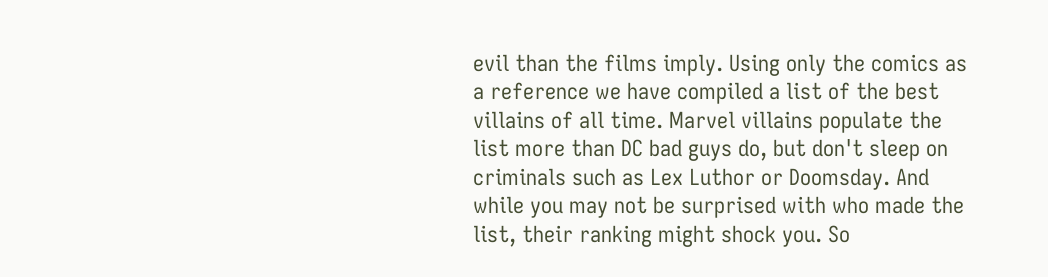evil than the films imply. Using only the comics as a reference we have compiled a list of the best villains of all time. Marvel villains populate the list more than DC bad guys do, but don't sleep on criminals such as Lex Luthor or Doomsday. And while you may not be surprised with who made the list, their ranking might shock you. So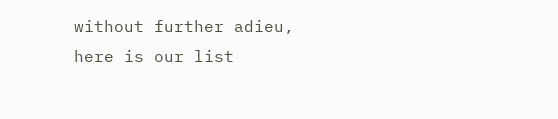without further adieu, here is our list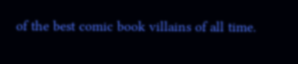of the best comic book villains of all time.